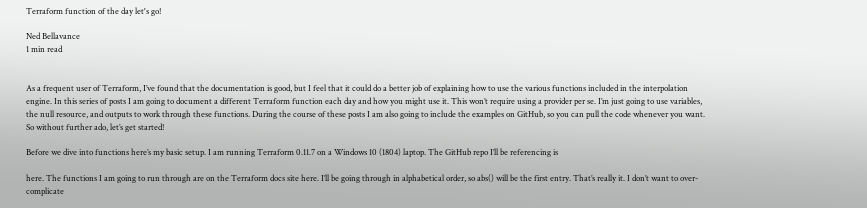Terraform function of the day let's go!

Ned Bellavance
1 min read


As a frequent user of Terraform, I’ve found that the documentation is good, but I feel that it could do a better job of explaining how to use the various functions included in the interpolation engine. In this series of posts I am going to document a different Terraform function each day and how you might use it. This won’t require using a provider per se. I’m just going to use variables, the null resource, and outputs to work through these functions. During the course of these posts I am also going to include the examples on GitHub, so you can pull the code whenever you want. So without further ado, let’s get started!

Before we dive into functions here’s my basic setup. I am running Terraform 0.11.7 on a Windows 10 (1804) laptop. The GitHub repo I’ll be referencing is

here. The functions I am going to run through are on the Terraform docs site here. I’ll be going through in alphabetical order, so abs() will be the first entry. That’s really it. I don’t want to over-complicate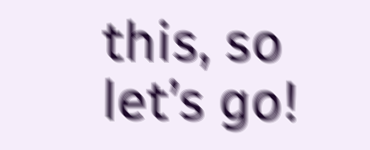this, so let’s go!